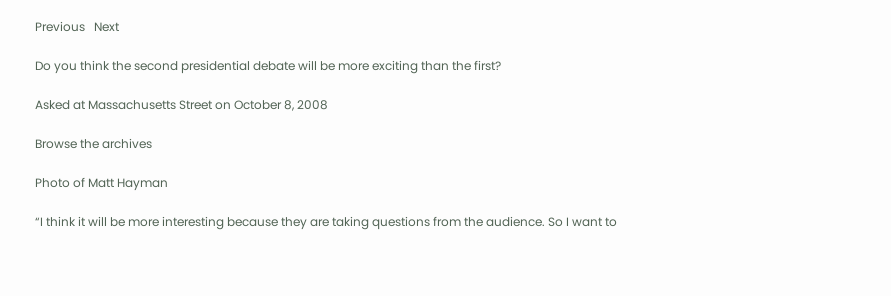Previous   Next

Do you think the second presidential debate will be more exciting than the first?

Asked at Massachusetts Street on October 8, 2008

Browse the archives

Photo of Matt Hayman

“I think it will be more interesting because they are taking questions from the audience. So I want to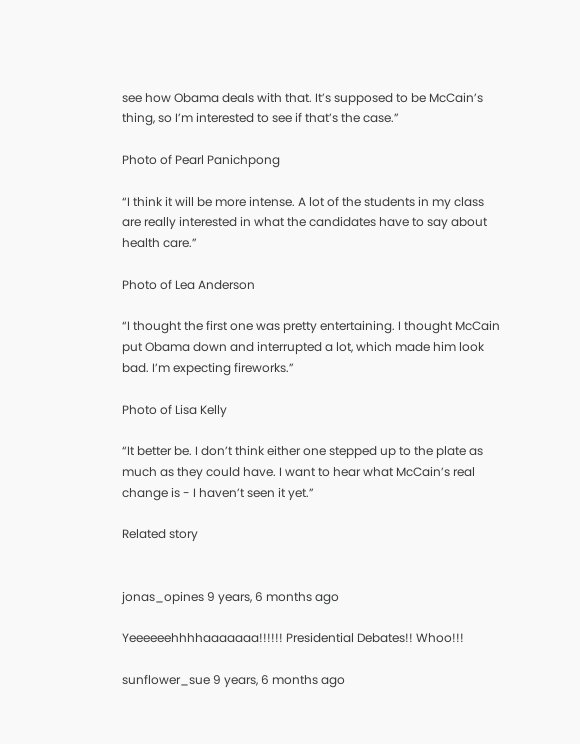see how Obama deals with that. It’s supposed to be McCain’s thing, so I’m interested to see if that’s the case.”

Photo of Pearl Panichpong

“I think it will be more intense. A lot of the students in my class are really interested in what the candidates have to say about health care.”

Photo of Lea Anderson

“I thought the first one was pretty entertaining. I thought McCain put Obama down and interrupted a lot, which made him look bad. I’m expecting fireworks.”

Photo of Lisa Kelly

“It better be. I don’t think either one stepped up to the plate as much as they could have. I want to hear what McCain’s real change is - I haven’t seen it yet.”

Related story


jonas_opines 9 years, 6 months ago

Yeeeeeehhhhaaaaaaa!!!!!! Presidential Debates!! Whoo!!!

sunflower_sue 9 years, 6 months ago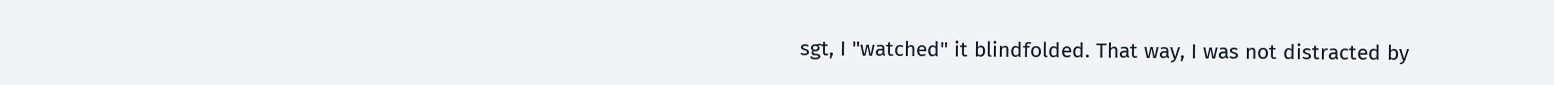sgt, I "watched" it blindfolded. That way, I was not distracted by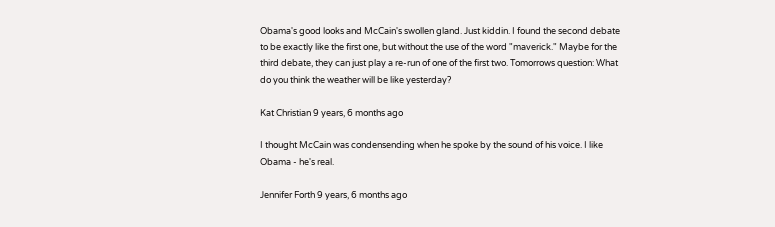Obama's good looks and McCain's swollen gland. Just kiddin. I found the second debate to be exactly like the first one, but without the use of the word "maverick." Maybe for the third debate, they can just play a re-run of one of the first two. Tomorrows question: What do you think the weather will be like yesterday?

Kat Christian 9 years, 6 months ago

I thought McCain was condensending when he spoke by the sound of his voice. I like Obama - he's real.

Jennifer Forth 9 years, 6 months ago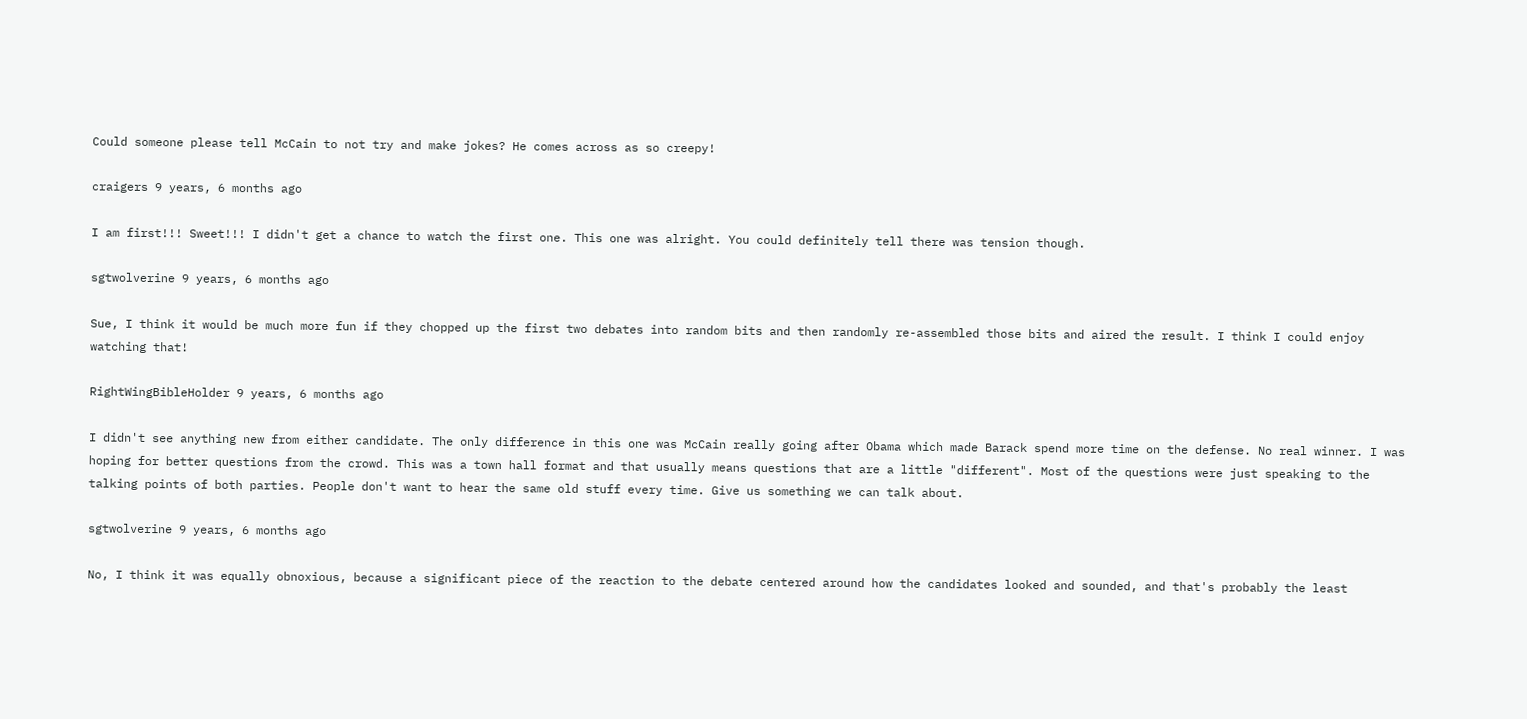Could someone please tell McCain to not try and make jokes? He comes across as so creepy!

craigers 9 years, 6 months ago

I am first!!! Sweet!!! I didn't get a chance to watch the first one. This one was alright. You could definitely tell there was tension though.

sgtwolverine 9 years, 6 months ago

Sue, I think it would be much more fun if they chopped up the first two debates into random bits and then randomly re-assembled those bits and aired the result. I think I could enjoy watching that!

RightWingBibleHolder 9 years, 6 months ago

I didn't see anything new from either candidate. The only difference in this one was McCain really going after Obama which made Barack spend more time on the defense. No real winner. I was hoping for better questions from the crowd. This was a town hall format and that usually means questions that are a little "different". Most of the questions were just speaking to the talking points of both parties. People don't want to hear the same old stuff every time. Give us something we can talk about.

sgtwolverine 9 years, 6 months ago

No, I think it was equally obnoxious, because a significant piece of the reaction to the debate centered around how the candidates looked and sounded, and that's probably the least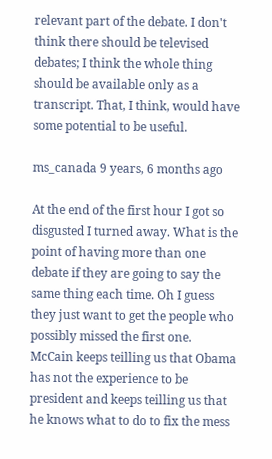relevant part of the debate. I don't think there should be televised debates; I think the whole thing should be available only as a transcript. That, I think, would have some potential to be useful.

ms_canada 9 years, 6 months ago

At the end of the first hour I got so disgusted I turned away. What is the point of having more than one debate if they are going to say the same thing each time. Oh I guess they just want to get the people who possibly missed the first one. McCain keeps teilling us that Obama has not the experience to be president and keeps teilling us that he knows what to do to fix the mess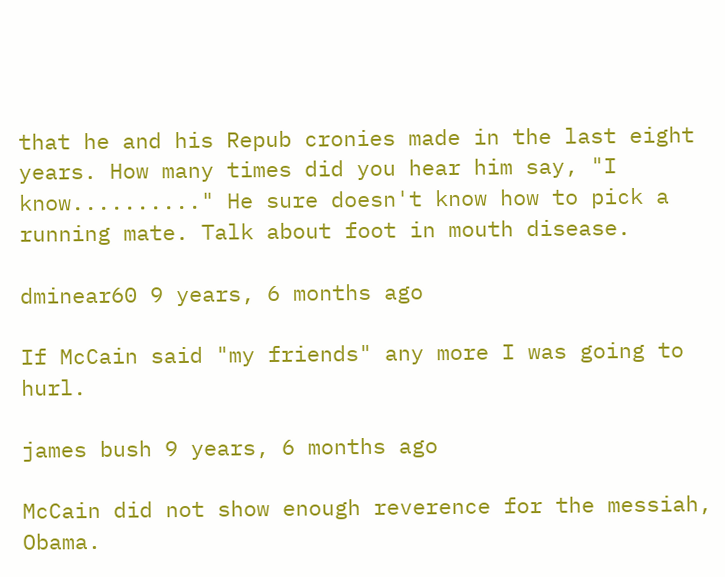that he and his Repub cronies made in the last eight years. How many times did you hear him say, "I know.........." He sure doesn't know how to pick a running mate. Talk about foot in mouth disease.

dminear60 9 years, 6 months ago

If McCain said "my friends" any more I was going to hurl.

james bush 9 years, 6 months ago

McCain did not show enough reverence for the messiah, Obama.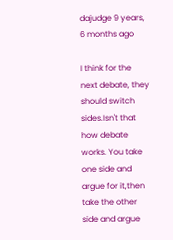dajudge 9 years, 6 months ago

I think for the next debate, they should switch sides.Isn't that how debate works. You take one side and argue for it,then take the other side and argue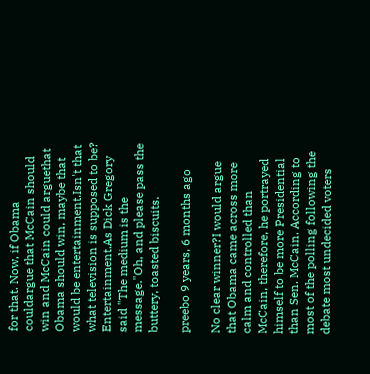for that. Now, if Obama couldargue that McCain should win and McCain could arguethat Obama should win, maybe that would be entertainment.Isn't that what television is supposed to be? Entertainment.As Dick Gregory said "The medium is the message."Oh, and please pass the buttery, toasted biscuits.

preebo 9 years, 6 months ago

No clear winner?I would argue that Obama came across more calm and controlled than McCain, therefore, he portrayed himself to be more Presidential than Sen. McCain. According to most of the polling following the debate most undecided voters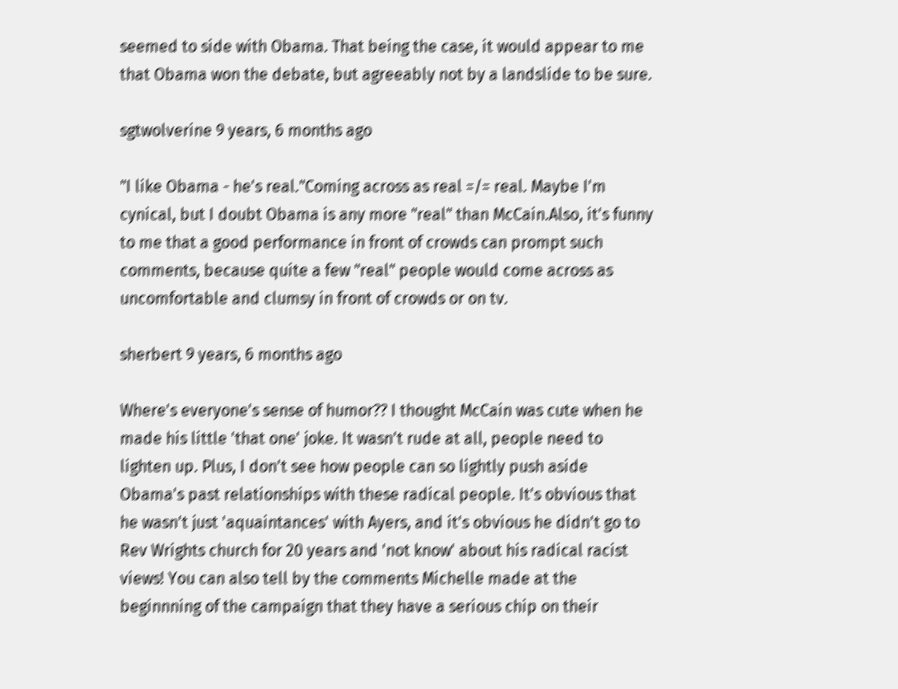seemed to side with Obama. That being the case, it would appear to me that Obama won the debate, but agreeably not by a landslide to be sure.

sgtwolverine 9 years, 6 months ago

"I like Obama - he's real."Coming across as real =/= real. Maybe I'm cynical, but I doubt Obama is any more "real" than McCain.Also, it's funny to me that a good performance in front of crowds can prompt such comments, because quite a few "real" people would come across as uncomfortable and clumsy in front of crowds or on tv.

sherbert 9 years, 6 months ago

Where's everyone's sense of humor?? I thought McCain was cute when he made his little 'that one' joke. It wasn't rude at all, people need to lighten up. Plus, I don't see how people can so lightly push aside Obama's past relationships with these radical people. It's obvious that he wasn't just 'aquaintances' with Ayers, and it's obvious he didn't go to Rev Wrights church for 20 years and 'not know' about his radical racist views! You can also tell by the comments Michelle made at the beginnning of the campaign that they have a serious chip on their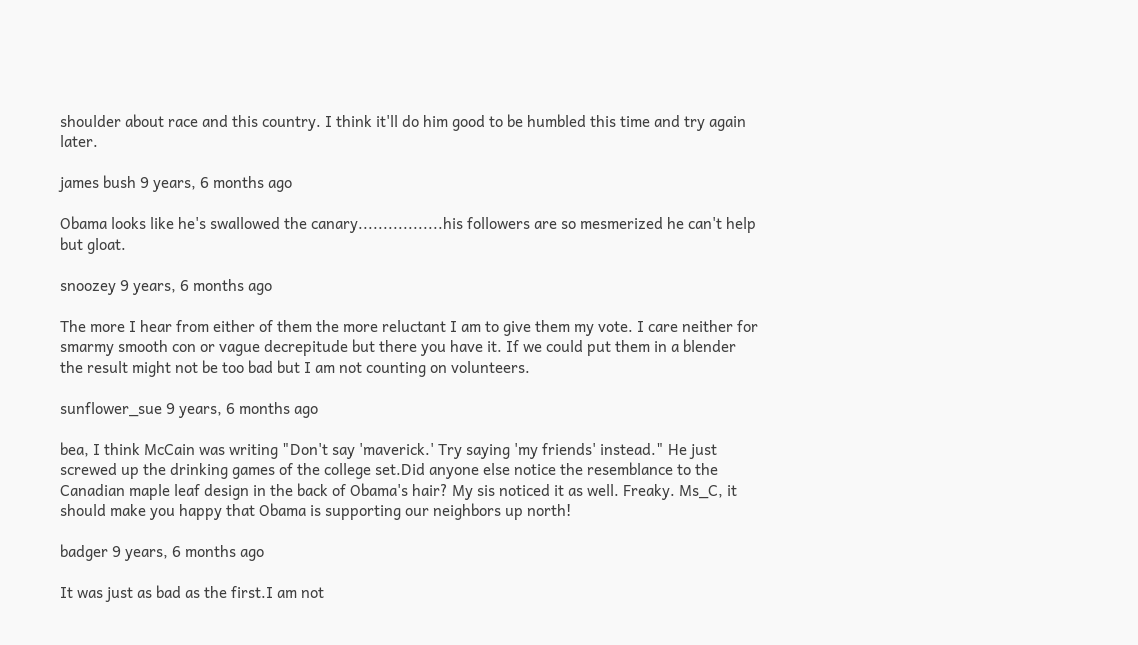shoulder about race and this country. I think it'll do him good to be humbled this time and try again later.

james bush 9 years, 6 months ago

Obama looks like he's swallowed the canary.................his followers are so mesmerized he can't help but gloat.

snoozey 9 years, 6 months ago

The more I hear from either of them the more reluctant I am to give them my vote. I care neither for smarmy smooth con or vague decrepitude but there you have it. If we could put them in a blender the result might not be too bad but I am not counting on volunteers.

sunflower_sue 9 years, 6 months ago

bea, I think McCain was writing "Don't say 'maverick.' Try saying 'my friends' instead." He just screwed up the drinking games of the college set.Did anyone else notice the resemblance to the Canadian maple leaf design in the back of Obama's hair? My sis noticed it as well. Freaky. Ms_C, it should make you happy that Obama is supporting our neighbors up north!

badger 9 years, 6 months ago

It was just as bad as the first.I am not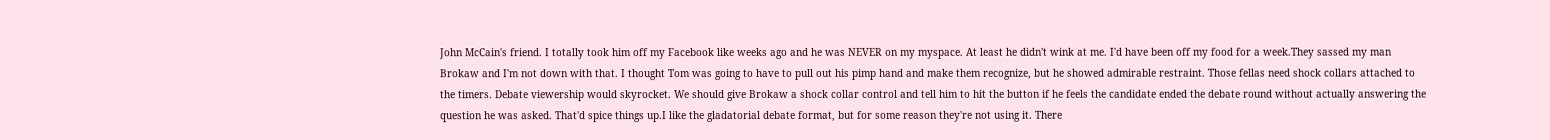John McCain's friend. I totally took him off my Facebook like weeks ago and he was NEVER on my myspace. At least he didn't wink at me. I'd have been off my food for a week.They sassed my man Brokaw and I'm not down with that. I thought Tom was going to have to pull out his pimp hand and make them recognize, but he showed admirable restraint. Those fellas need shock collars attached to the timers. Debate viewership would skyrocket. We should give Brokaw a shock collar control and tell him to hit the button if he feels the candidate ended the debate round without actually answering the question he was asked. That'd spice things up.I like the gladatorial debate format, but for some reason they're not using it. There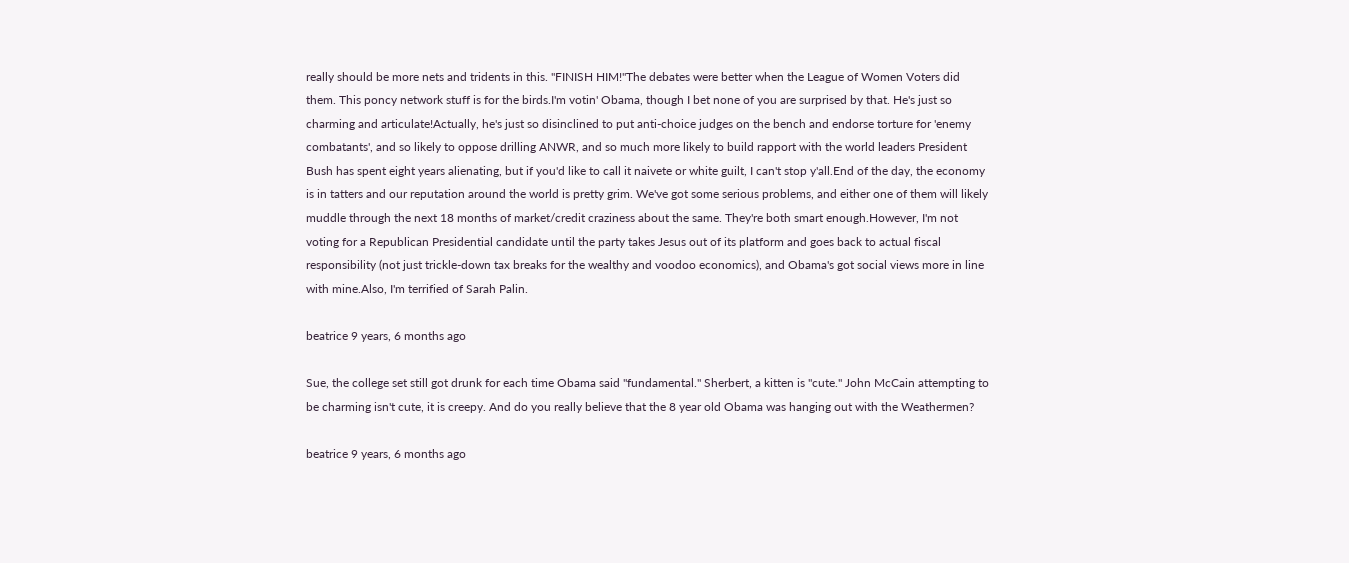really should be more nets and tridents in this. "FINISH HIM!"The debates were better when the League of Women Voters did them. This poncy network stuff is for the birds.I'm votin' Obama, though I bet none of you are surprised by that. He's just so charming and articulate!Actually, he's just so disinclined to put anti-choice judges on the bench and endorse torture for 'enemy combatants', and so likely to oppose drilling ANWR, and so much more likely to build rapport with the world leaders President Bush has spent eight years alienating, but if you'd like to call it naivete or white guilt, I can't stop y'all.End of the day, the economy is in tatters and our reputation around the world is pretty grim. We've got some serious problems, and either one of them will likely muddle through the next 18 months of market/credit craziness about the same. They're both smart enough.However, I'm not voting for a Republican Presidential candidate until the party takes Jesus out of its platform and goes back to actual fiscal responsibility (not just trickle-down tax breaks for the wealthy and voodoo economics), and Obama's got social views more in line with mine.Also, I'm terrified of Sarah Palin.

beatrice 9 years, 6 months ago

Sue, the college set still got drunk for each time Obama said "fundamental." Sherbert, a kitten is "cute." John McCain attempting to be charming isn't cute, it is creepy. And do you really believe that the 8 year old Obama was hanging out with the Weathermen?

beatrice 9 years, 6 months ago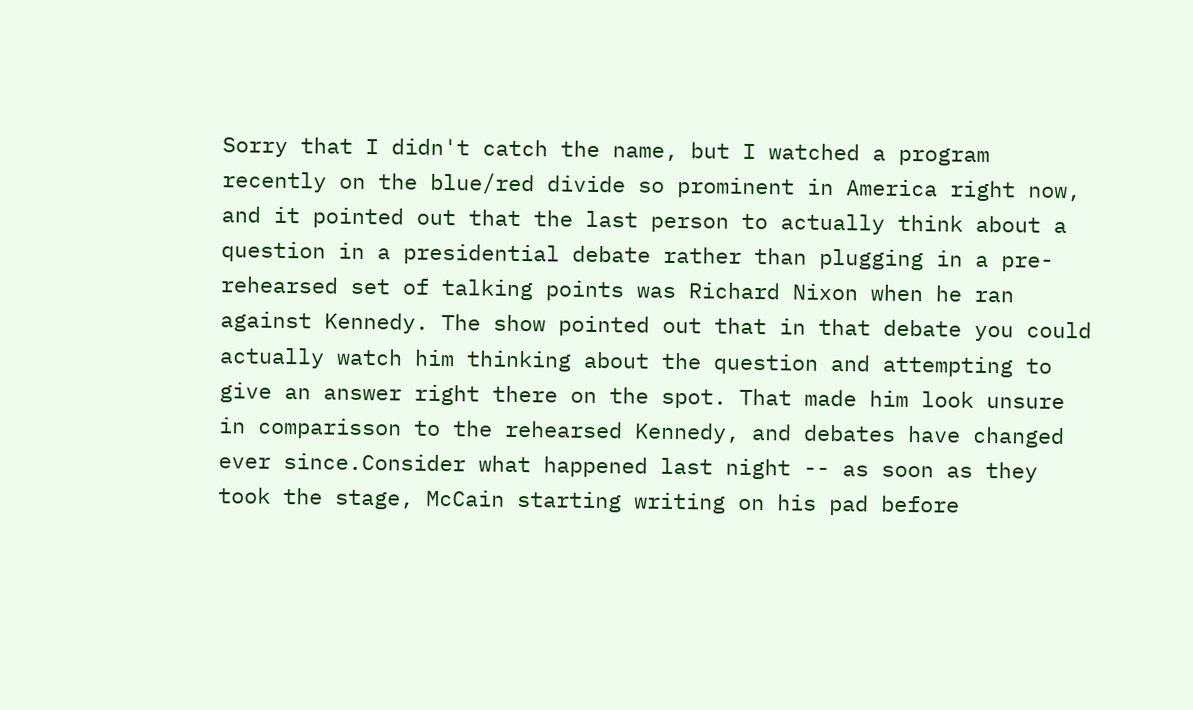Sorry that I didn't catch the name, but I watched a program recently on the blue/red divide so prominent in America right now, and it pointed out that the last person to actually think about a question in a presidential debate rather than plugging in a pre-rehearsed set of talking points was Richard Nixon when he ran against Kennedy. The show pointed out that in that debate you could actually watch him thinking about the question and attempting to give an answer right there on the spot. That made him look unsure in comparisson to the rehearsed Kennedy, and debates have changed ever since.Consider what happened last night -- as soon as they took the stage, McCain starting writing on his pad before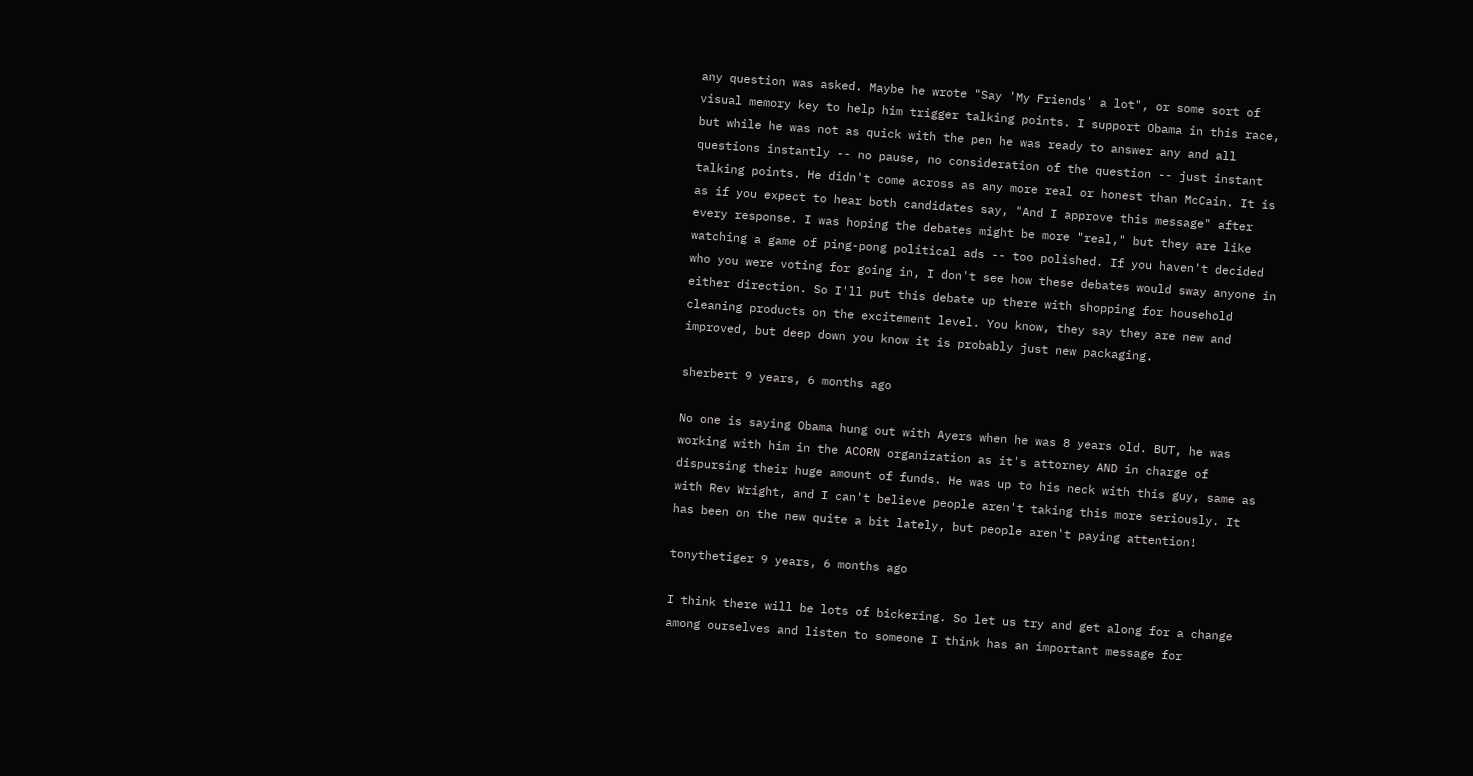any question was asked. Maybe he wrote "Say 'My Friends' a lot", or some sort of visual memory key to help him trigger talking points. I support Obama in this race, but while he was not as quick with the pen he was ready to answer any and all questions instantly -- no pause, no consideration of the question -- just instant talking points. He didn't come across as any more real or honest than McCain. It is as if you expect to hear both candidates say, "And I approve this message" after every response. I was hoping the debates might be more "real," but they are like watching a game of ping-pong political ads -- too polished. If you haven't decided who you were voting for going in, I don't see how these debates would sway anyone in either direction. So I'll put this debate up there with shopping for household cleaning products on the excitement level. You know, they say they are new and improved, but deep down you know it is probably just new packaging.

sherbert 9 years, 6 months ago

No one is saying Obama hung out with Ayers when he was 8 years old. BUT, he was working with him in the ACORN organization as it's attorney AND in charge of dispursing their huge amount of funds. He was up to his neck with this guy, same as with Rev Wright, and I can't believe people aren't taking this more seriously. It has been on the new quite a bit lately, but people aren't paying attention!

tonythetiger 9 years, 6 months ago

I think there will be lots of bickering. So let us try and get along for a change among ourselves and listen to someone I think has an important message for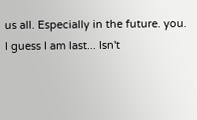us all. Especially in the future. you. I guess I am last... Isn't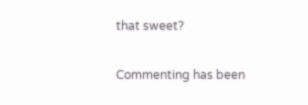that sweet?

Commenting has been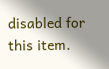disabled for this item.